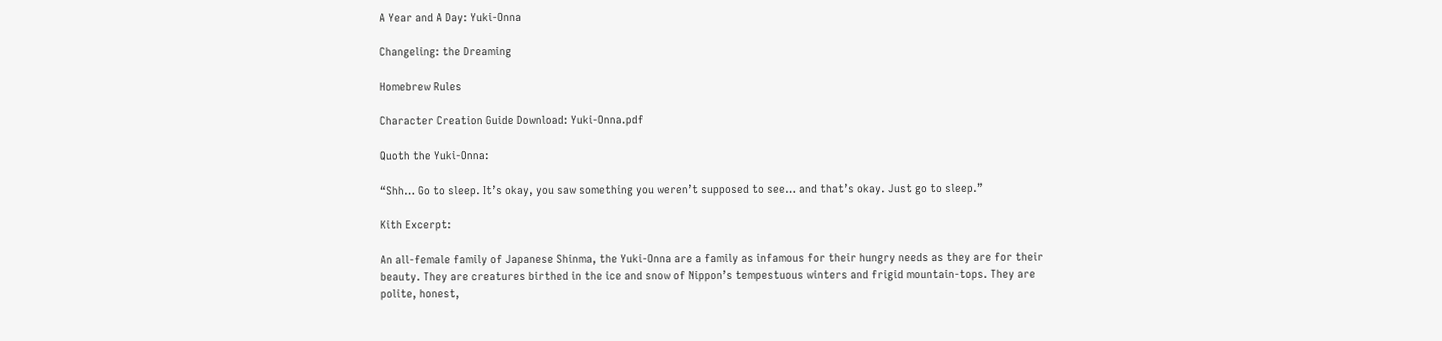A Year and A Day: Yuki-Onna

Changeling: the Dreaming

Homebrew Rules

Character Creation Guide Download: Yuki-Onna.pdf

Quoth the Yuki-Onna:

“Shh… Go to sleep. It’s okay, you saw something you weren’t supposed to see… and that’s okay. Just go to sleep.”

Kith Excerpt:

An all-female family of Japanese Shinma, the Yuki-Onna are a family as infamous for their hungry needs as they are for their beauty. They are creatures birthed in the ice and snow of Nippon’s tempestuous winters and frigid mountain-tops. They are polite, honest,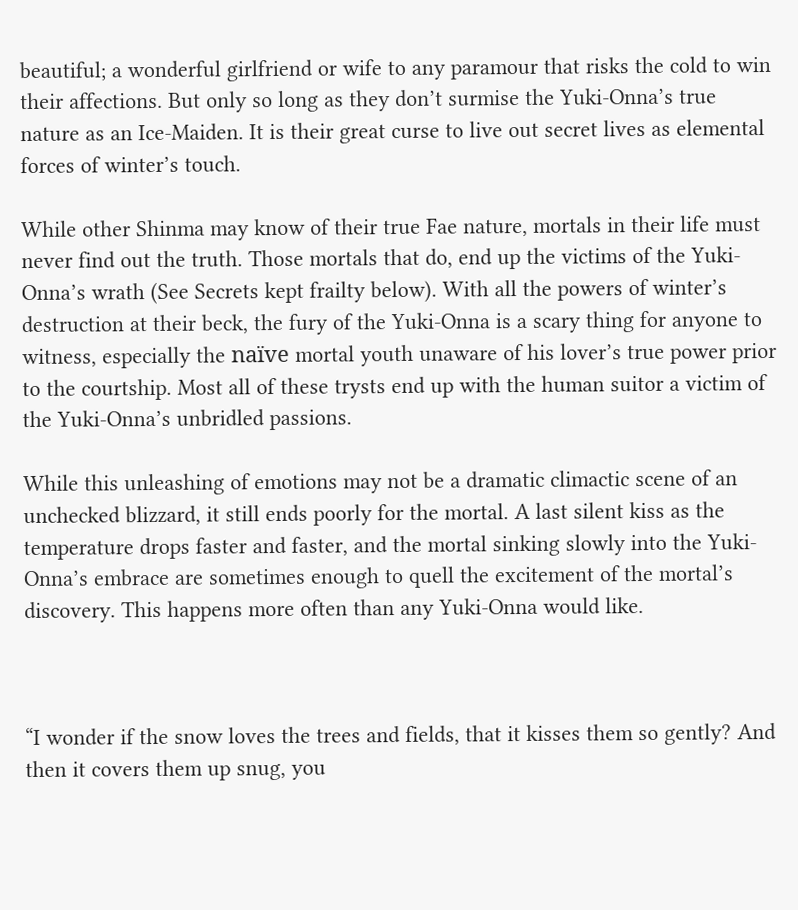beautiful; a wonderful girlfriend or wife to any paramour that risks the cold to win their affections. But only so long as they don’t surmise the Yuki-Onna’s true nature as an Ice-Maiden. It is their great curse to live out secret lives as elemental forces of winter’s touch.

While other Shinma may know of their true Fae nature, mortals in their life must never find out the truth. Those mortals that do, end up the victims of the Yuki-Onna’s wrath (See Secrets kept frailty below). With all the powers of winter’s destruction at their beck, the fury of the Yuki-Onna is a scary thing for anyone to witness, especially the naïve mortal youth unaware of his lover’s true power prior to the courtship. Most all of these trysts end up with the human suitor a victim of the Yuki-Onna’s unbridled passions.

While this unleashing of emotions may not be a dramatic climactic scene of an unchecked blizzard, it still ends poorly for the mortal. A last silent kiss as the temperature drops faster and faster, and the mortal sinking slowly into the Yuki-Onna’s embrace are sometimes enough to quell the excitement of the mortal’s discovery. This happens more often than any Yuki-Onna would like.



“I wonder if the snow loves the trees and fields, that it kisses them so gently? And then it covers them up snug, you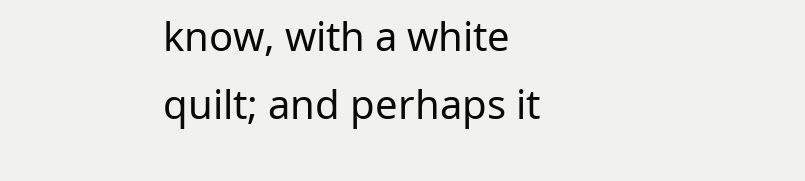know, with a white quilt; and perhaps it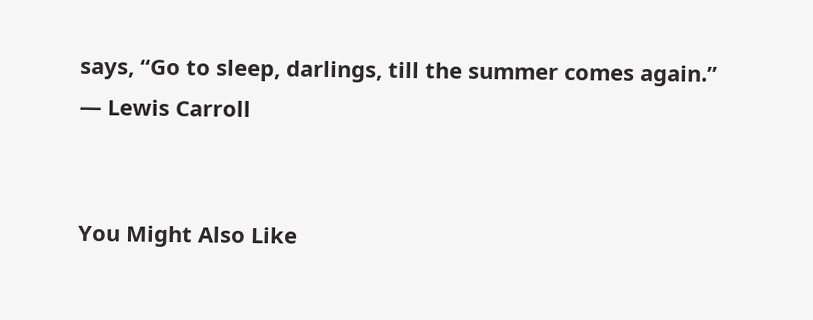says, “Go to sleep, darlings, till the summer comes again.”
― Lewis Carroll


You Might Also Like